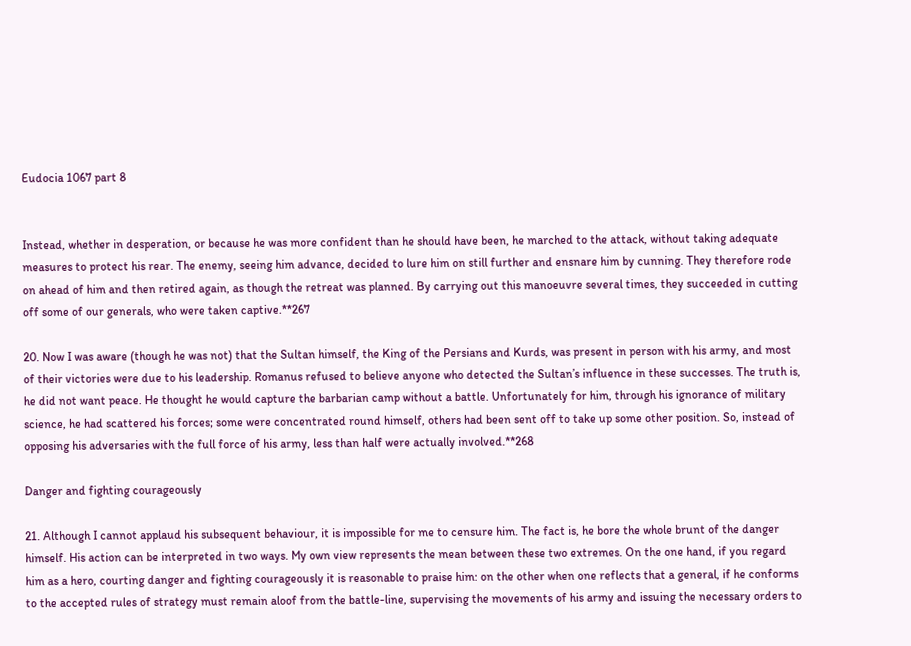Eudocia 1067 part 8


Instead, whether in desperation, or because he was more confident than he should have been, he marched to the attack, without taking adequate measures to protect his rear. The enemy, seeing him advance, decided to lure him on still further and ensnare him by cunning. They therefore rode on ahead of him and then retired again, as though the retreat was planned. By carrying out this manoeuvre several times, they succeeded in cutting off some of our generals, who were taken captive.**267

20. Now I was aware (though he was not) that the Sultan himself, the King of the Persians and Kurds, was present in person with his army, and most of their victories were due to his leadership. Romanus refused to believe anyone who detected the Sultan’s influence in these successes. The truth is, he did not want peace. He thought he would capture the barbarian camp without a battle. Unfortunately for him, through his ignorance of military science, he had scattered his forces; some were concentrated round himself, others had been sent off to take up some other position. So, instead of opposing his adversaries with the full force of his army, less than half were actually involved.**268

Danger and fighting courageously

21. Although I cannot applaud his subsequent behaviour, it is impossible for me to censure him. The fact is, he bore the whole brunt of the danger himself. His action can be interpreted in two ways. My own view represents the mean between these two extremes. On the one hand, if you regard him as a hero, courting danger and fighting courageously it is reasonable to praise him: on the other when one reflects that a general, if he conforms to the accepted rules of strategy must remain aloof from the battle-line, supervising the movements of his army and issuing the necessary orders to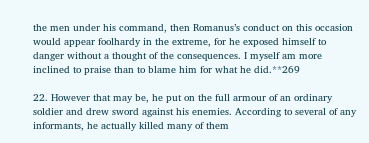the men under his command, then Romanus’s conduct on this occasion would appear foolhardy in the extreme, for he exposed himself to danger without a thought of the consequences. I myself am more inclined to praise than to blame him for what he did.**269

22. However that may be, he put on the full armour of an ordinary soldier and drew sword against his enemies. According to several of any informants, he actually killed many of them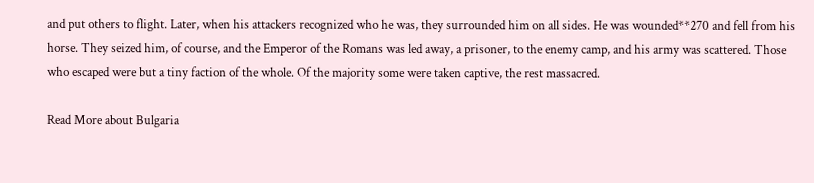and put others to flight. Later, when his attackers recognized who he was, they surrounded him on all sides. He was wounded**270 and fell from his horse. They seized him, of course, and the Emperor of the Romans was led away, a prisoner, to the enemy camp, and his army was scattered. Those who escaped were but a tiny faction of the whole. Of the majority some were taken captive, the rest massacred.

Read More about Bulgaria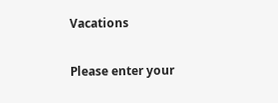Vacations


Please enter your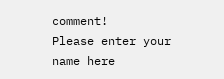comment!
Please enter your name here